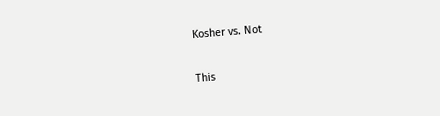Kosher vs. Not

This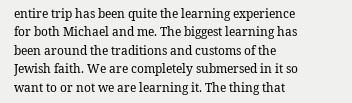entire trip has been quite the learning experience for both Michael and me. The biggest learning has been around the traditions and customs of the Jewish faith. We are completely submersed in it so want to or not we are learning it. The thing that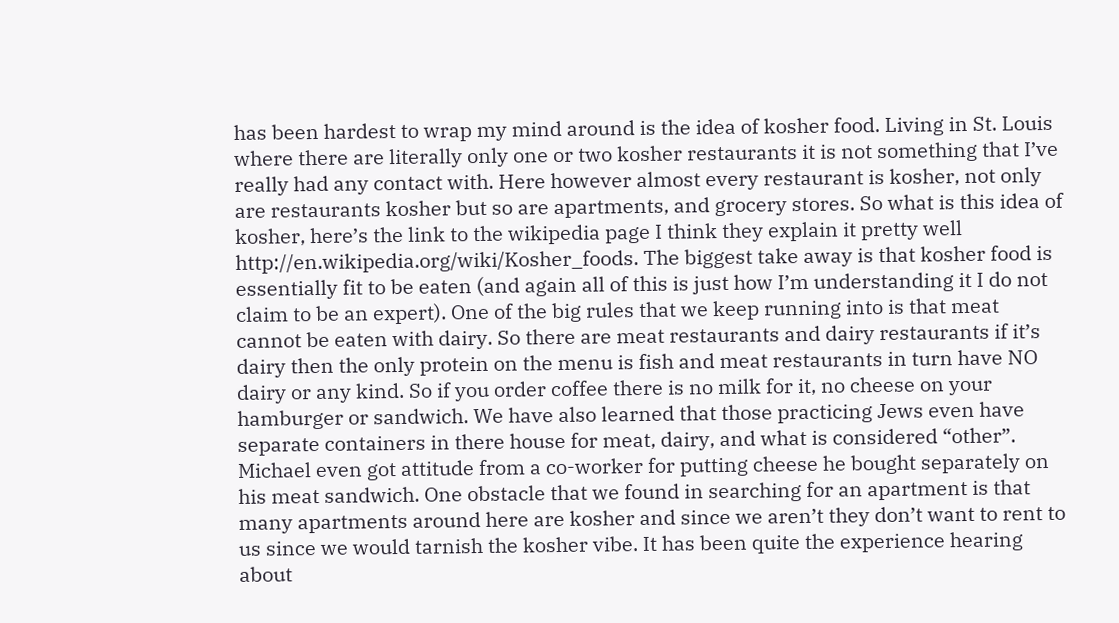has been hardest to wrap my mind around is the idea of kosher food. Living in St. Louis where there are literally only one or two kosher restaurants it is not something that I’ve really had any contact with. Here however almost every restaurant is kosher, not only are restaurants kosher but so are apartments, and grocery stores. So what is this idea of kosher, here’s the link to the wikipedia page I think they explain it pretty well http://en.wikipedia.org/wiki/Kosher_foods. The biggest take away is that kosher food is essentially fit to be eaten (and again all of this is just how I’m understanding it I do not claim to be an expert). One of the big rules that we keep running into is that meat cannot be eaten with dairy. So there are meat restaurants and dairy restaurants if it’s dairy then the only protein on the menu is fish and meat restaurants in turn have NO dairy or any kind. So if you order coffee there is no milk for it, no cheese on your hamburger or sandwich. We have also learned that those practicing Jews even have separate containers in there house for meat, dairy, and what is considered “other”. Michael even got attitude from a co-worker for putting cheese he bought separately on his meat sandwich. One obstacle that we found in searching for an apartment is that many apartments around here are kosher and since we aren’t they don’t want to rent to us since we would tarnish the kosher vibe. It has been quite the experience hearing about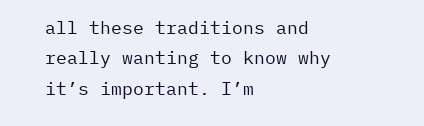all these traditions and really wanting to know why it’s important. I’m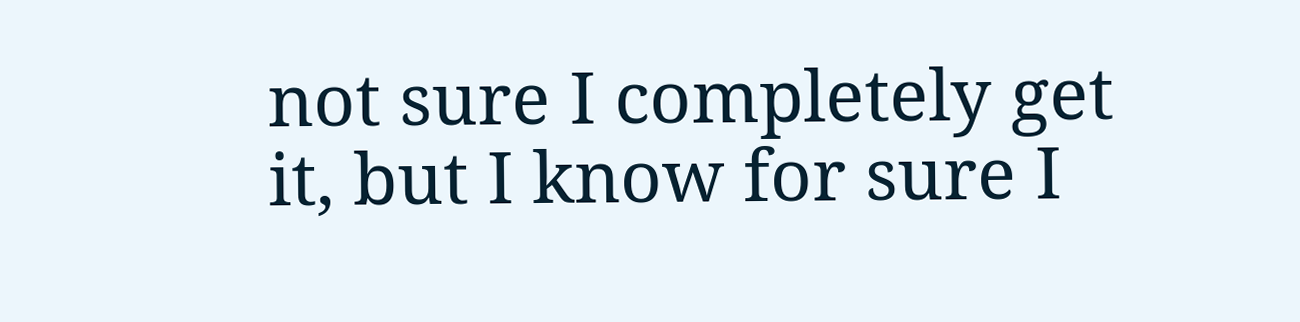not sure I completely get it, but I know for sure I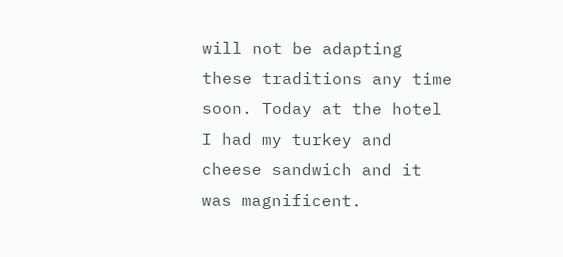will not be adapting these traditions any time soon. Today at the hotel I had my turkey and cheese sandwich and it was magnificent.